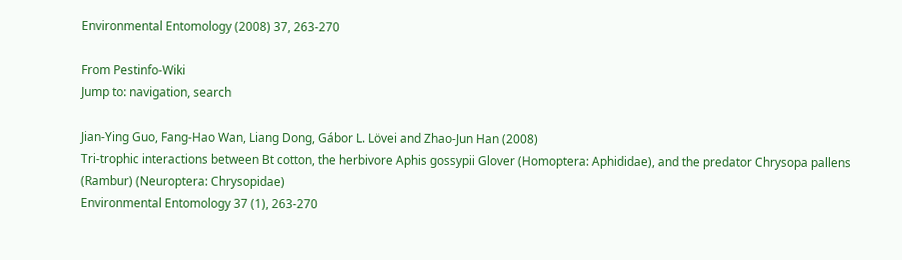Environmental Entomology (2008) 37, 263-270

From Pestinfo-Wiki
Jump to: navigation, search

Jian-Ying Guo, Fang-Hao Wan, Liang Dong, Gábor L. Lövei and Zhao-Jun Han (2008)
Tri-trophic interactions between Bt cotton, the herbivore Aphis gossypii Glover (Homoptera: Aphididae), and the predator Chrysopa pallens (Rambur) (Neuroptera: Chrysopidae)
Environmental Entomology 37 (1), 263-270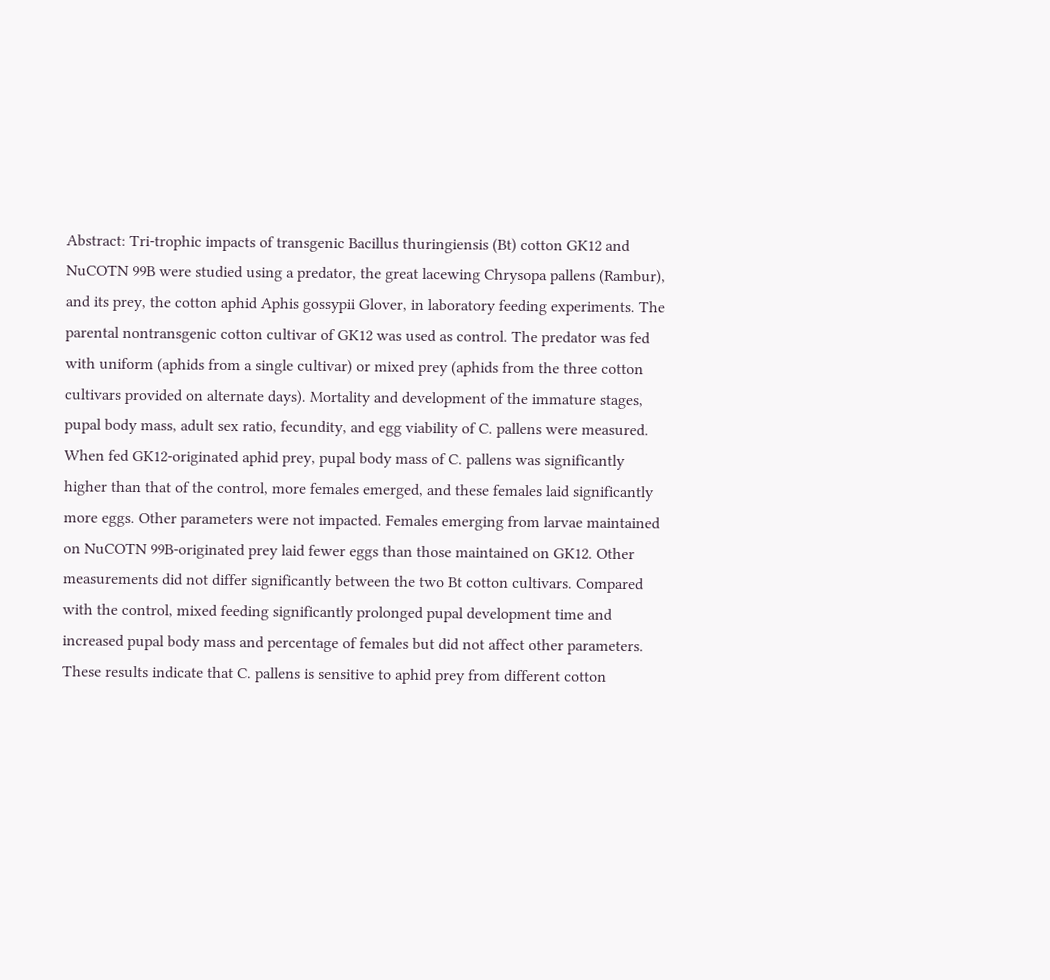Abstract: Tri-trophic impacts of transgenic Bacillus thuringiensis (Bt) cotton GK12 and NuCOTN 99B were studied using a predator, the great lacewing Chrysopa pallens (Rambur), and its prey, the cotton aphid Aphis gossypii Glover, in laboratory feeding experiments. The parental nontransgenic cotton cultivar of GK12 was used as control. The predator was fed with uniform (aphids from a single cultivar) or mixed prey (aphids from the three cotton cultivars provided on alternate days). Mortality and development of the immature stages, pupal body mass, adult sex ratio, fecundity, and egg viability of C. pallens were measured. When fed GK12-originated aphid prey, pupal body mass of C. pallens was significantly higher than that of the control, more females emerged, and these females laid significantly more eggs. Other parameters were not impacted. Females emerging from larvae maintained on NuCOTN 99B-originated prey laid fewer eggs than those maintained on GK12. Other measurements did not differ significantly between the two Bt cotton cultivars. Compared with the control, mixed feeding significantly prolonged pupal development time and increased pupal body mass and percentage of females but did not affect other parameters. These results indicate that C. pallens is sensitive to aphid prey from different cotton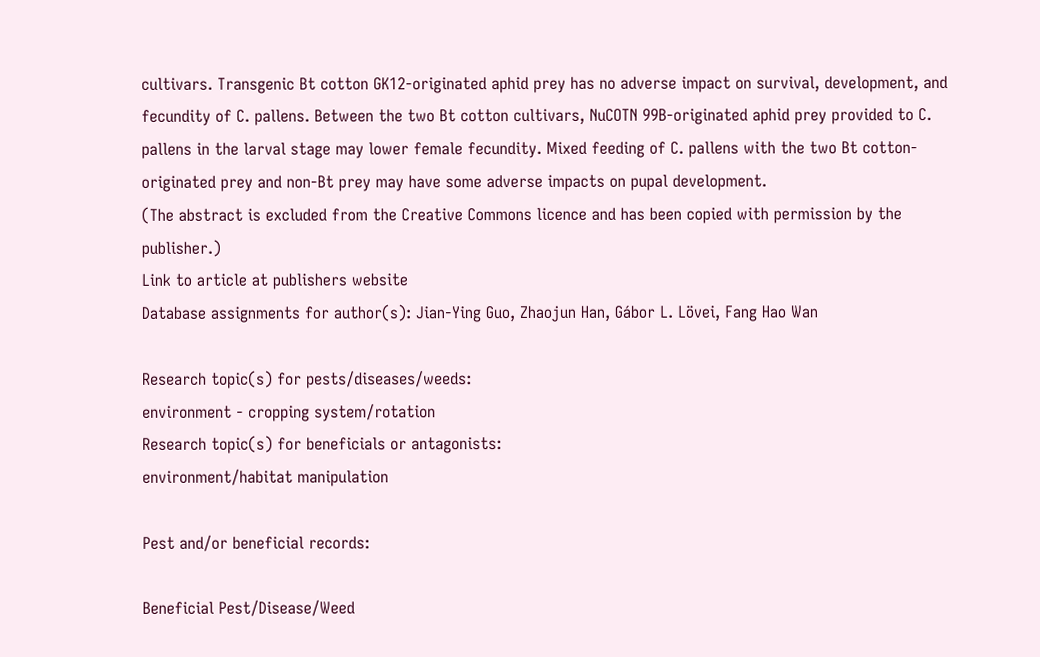cultivars. Transgenic Bt cotton GK12-originated aphid prey has no adverse impact on survival, development, and fecundity of C. pallens. Between the two Bt cotton cultivars, NuCOTN 99B-originated aphid prey provided to C. pallens in the larval stage may lower female fecundity. Mixed feeding of C. pallens with the two Bt cotton-originated prey and non-Bt prey may have some adverse impacts on pupal development.
(The abstract is excluded from the Creative Commons licence and has been copied with permission by the publisher.)
Link to article at publishers website
Database assignments for author(s): Jian-Ying Guo, Zhaojun Han, Gábor L. Lövei, Fang Hao Wan

Research topic(s) for pests/diseases/weeds:
environment - cropping system/rotation
Research topic(s) for beneficials or antagonists:
environment/habitat manipulation

Pest and/or beneficial records:

Beneficial Pest/Disease/Weed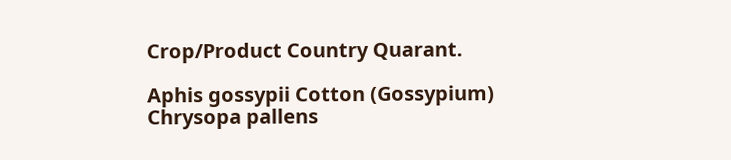Crop/Product Country Quarant.

Aphis gossypii Cotton (Gossypium)
Chrysopa pallens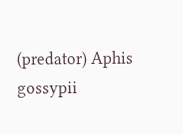(predator) Aphis gossypii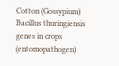Cotton (Gossypium)
Bacillus thuringiensis genes in crops (entomopathogen)